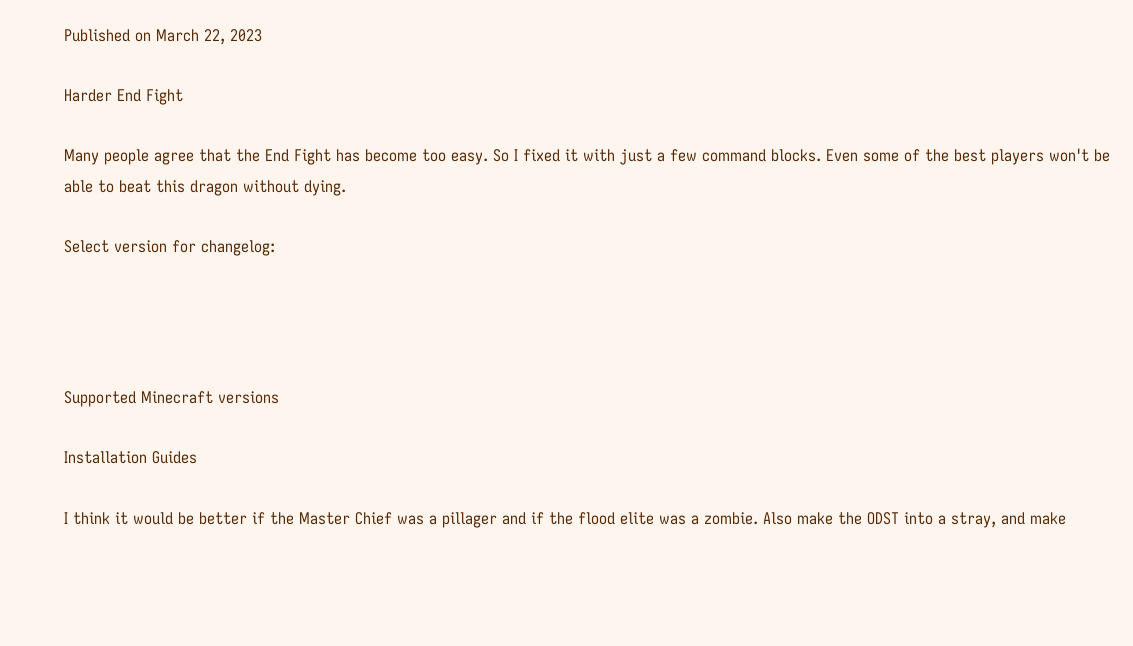Published on March 22, 2023

Harder End Fight

Many people agree that the End Fight has become too easy. So I fixed it with just a few command blocks. Even some of the best players won't be able to beat this dragon without dying.

Select version for changelog:




Supported Minecraft versions

Installation Guides

I think it would be better if the Master Chief was a pillager and if the flood elite was a zombie. Also make the ODST into a stray, and make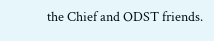the Chief and ODST friends.